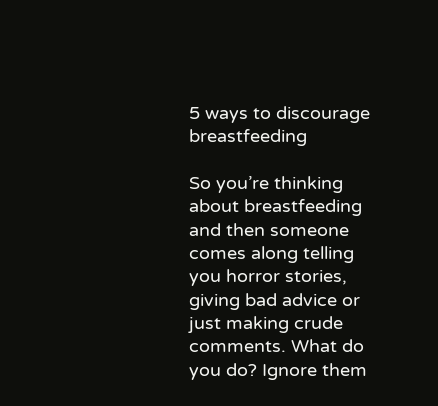5 ways to discourage breastfeeding

So you’re thinking about breastfeeding and then someone comes along telling you horror stories, giving bad advice or just making crude comments. What do you do? Ignore them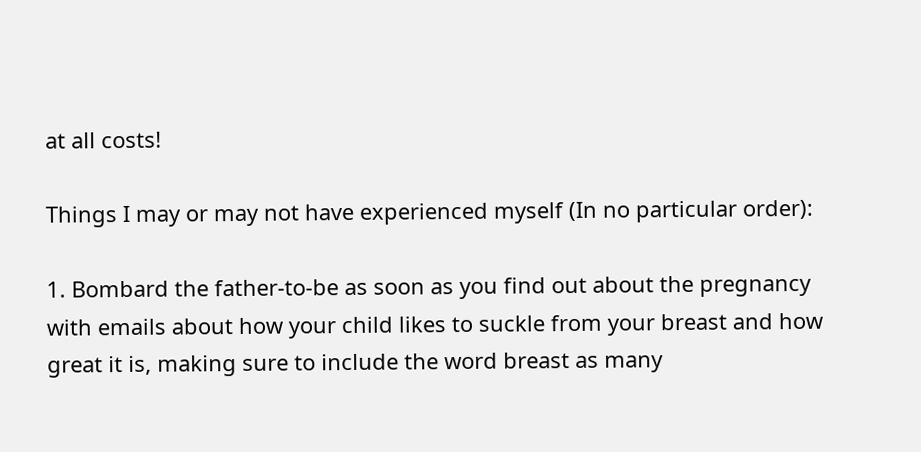at all costs!

Things I may or may not have experienced myself (In no particular order):

1. Bombard the father-to-be as soon as you find out about the pregnancy with emails about how your child likes to suckle from your breast and how great it is, making sure to include the word breast as many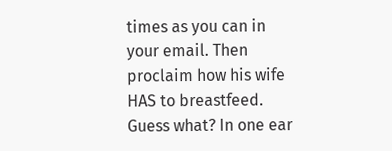times as you can in your email. Then proclaim how his wife HAS to breastfeed. Guess what? In one ear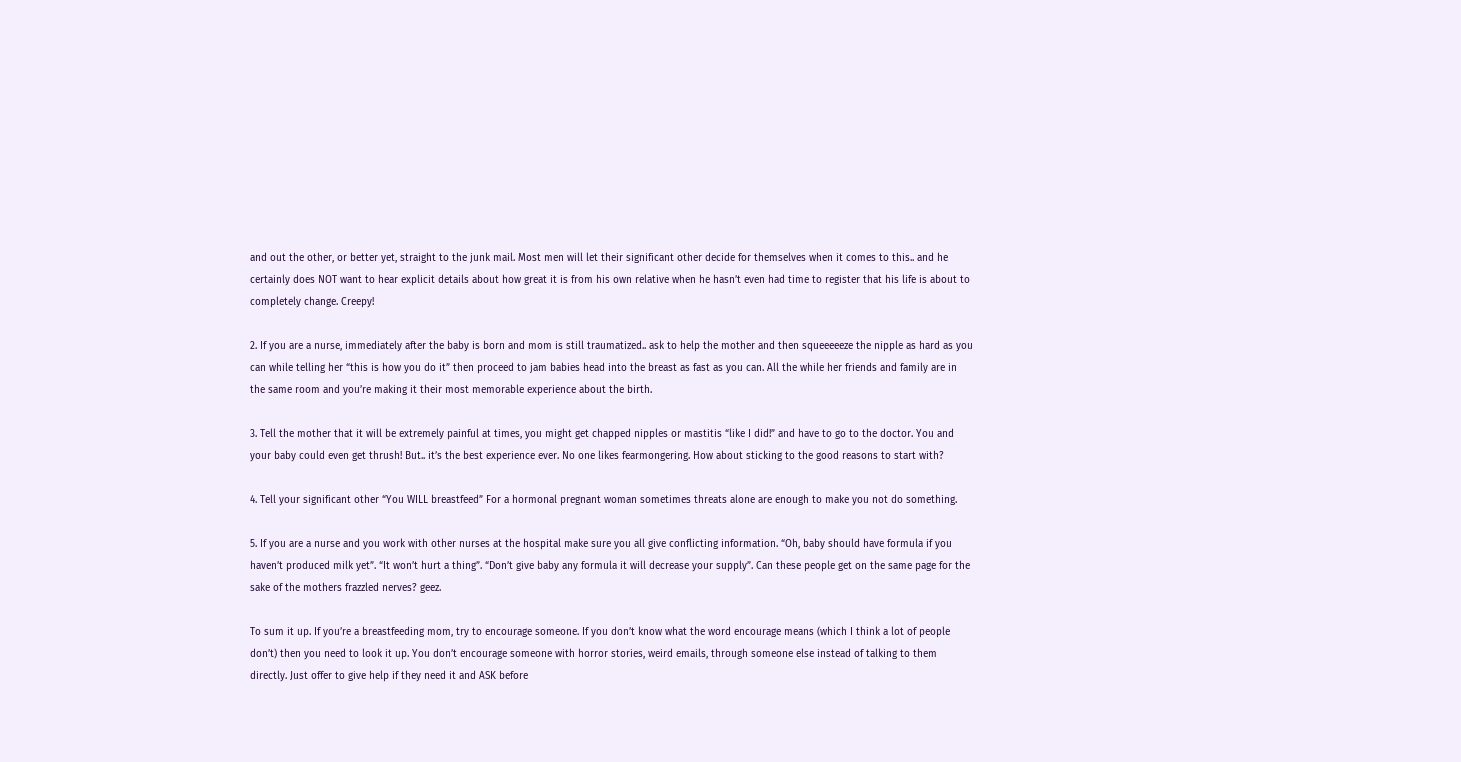and out the other, or better yet, straight to the junk mail. Most men will let their significant other decide for themselves when it comes to this.. and he certainly does NOT want to hear explicit details about how great it is from his own relative when he hasn’t even had time to register that his life is about to completely change. Creepy!

2. If you are a nurse, immediately after the baby is born and mom is still traumatized.. ask to help the mother and then squeeeeeze the nipple as hard as you can while telling her “this is how you do it” then proceed to jam babies head into the breast as fast as you can. All the while her friends and family are in the same room and you’re making it their most memorable experience about the birth.

3. Tell the mother that it will be extremely painful at times, you might get chapped nipples or mastitis “like I did!” and have to go to the doctor. You and your baby could even get thrush! But.. it’s the best experience ever. No one likes fearmongering. How about sticking to the good reasons to start with?

4. Tell your significant other “You WILL breastfeed” For a hormonal pregnant woman sometimes threats alone are enough to make you not do something.

5. If you are a nurse and you work with other nurses at the hospital make sure you all give conflicting information. “Oh, baby should have formula if you haven’t produced milk yet”. “It won’t hurt a thing”. “Don’t give baby any formula it will decrease your supply”. Can these people get on the same page for the sake of the mothers frazzled nerves? geez.

To sum it up. If you’re a breastfeeding mom, try to encourage someone. If you don’t know what the word encourage means (which I think a lot of people don’t) then you need to look it up. You don’t encourage someone with horror stories, weird emails, through someone else instead of talking to them directly. Just offer to give help if they need it and ASK before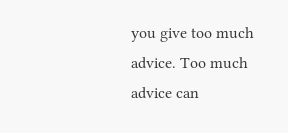you give too much advice. Too much advice can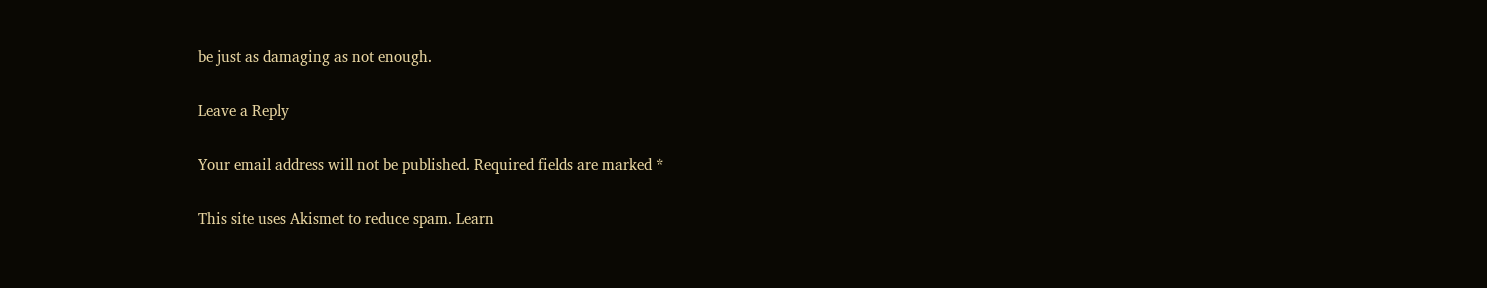be just as damaging as not enough.

Leave a Reply

Your email address will not be published. Required fields are marked *

This site uses Akismet to reduce spam. Learn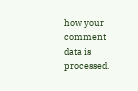how your comment data is processed.